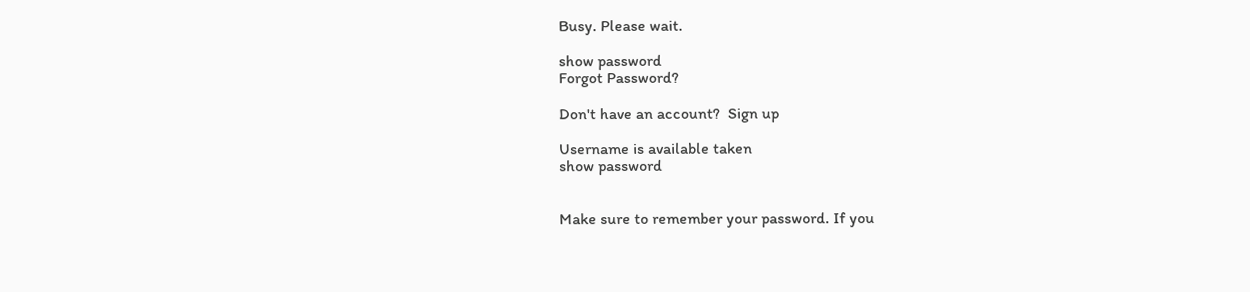Busy. Please wait.

show password
Forgot Password?

Don't have an account?  Sign up

Username is available taken
show password


Make sure to remember your password. If you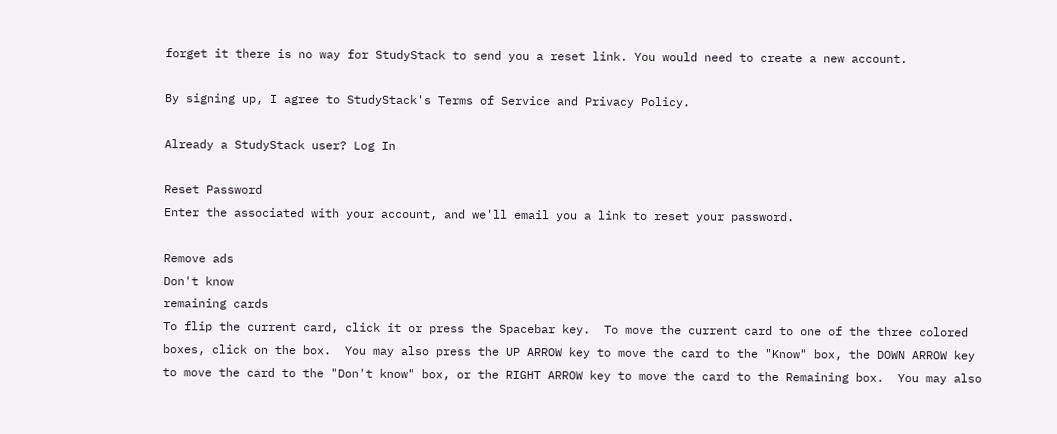forget it there is no way for StudyStack to send you a reset link. You would need to create a new account.

By signing up, I agree to StudyStack's Terms of Service and Privacy Policy.

Already a StudyStack user? Log In

Reset Password
Enter the associated with your account, and we'll email you a link to reset your password.

Remove ads
Don't know
remaining cards
To flip the current card, click it or press the Spacebar key.  To move the current card to one of the three colored boxes, click on the box.  You may also press the UP ARROW key to move the card to the "Know" box, the DOWN ARROW key to move the card to the "Don't know" box, or the RIGHT ARROW key to move the card to the Remaining box.  You may also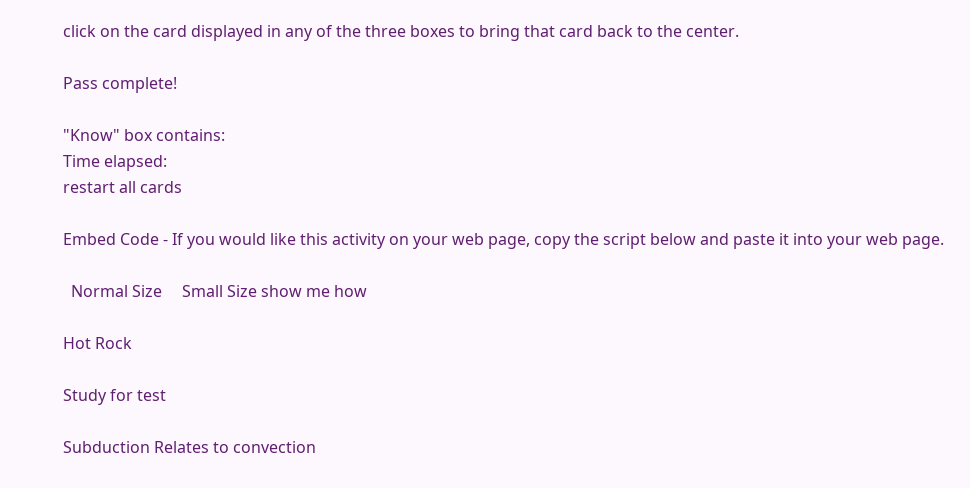click on the card displayed in any of the three boxes to bring that card back to the center.

Pass complete!

"Know" box contains:
Time elapsed:
restart all cards

Embed Code - If you would like this activity on your web page, copy the script below and paste it into your web page.

  Normal Size     Small Size show me how

Hot Rock

Study for test

Subduction Relates to convection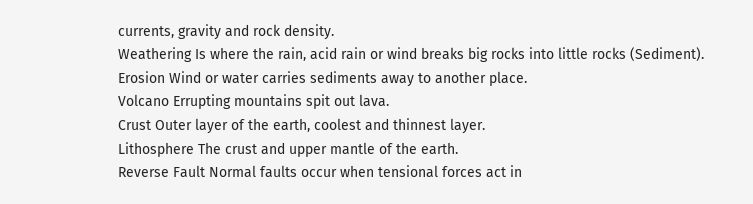currents, gravity and rock density.
Weathering Is where the rain, acid rain or wind breaks big rocks into little rocks (Sediment).
Erosion Wind or water carries sediments away to another place.
Volcano Errupting mountains spit out lava.
Crust Outer layer of the earth, coolest and thinnest layer.
Lithosphere The crust and upper mantle of the earth.
Reverse Fault Normal faults occur when tensional forces act in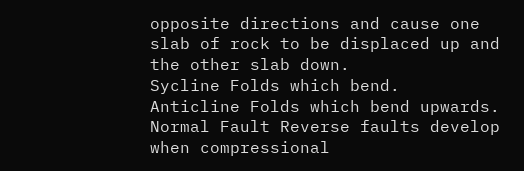opposite directions and cause one slab of rock to be displaced up and the other slab down.
Sycline Folds which bend.
Anticline Folds which bend upwards.
Normal Fault Reverse faults develop when compressional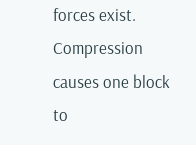forces exist. Compression causes one block to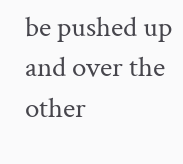be pushed up and over the other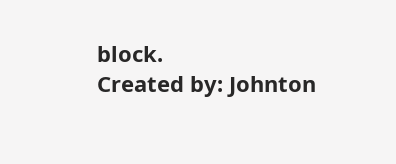block.
Created by: Johnton